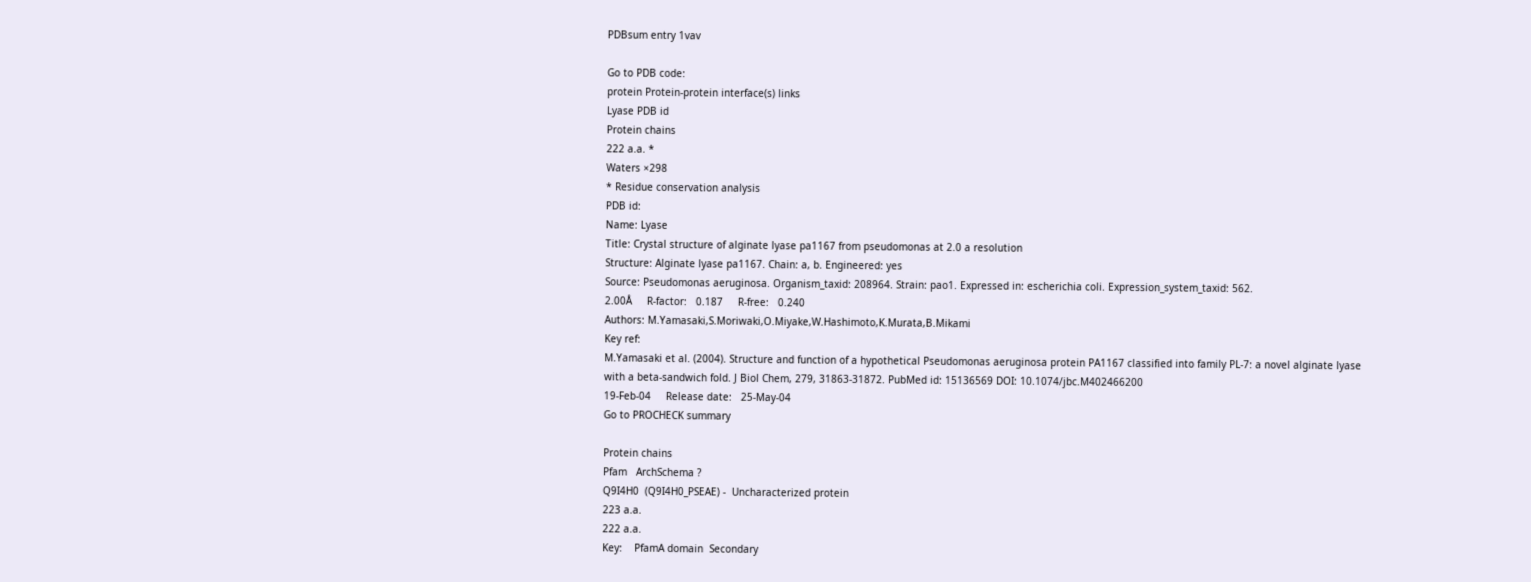PDBsum entry 1vav

Go to PDB code:
protein Protein-protein interface(s) links
Lyase PDB id
Protein chains
222 a.a. *
Waters ×298
* Residue conservation analysis
PDB id:
Name: Lyase
Title: Crystal structure of alginate lyase pa1167 from pseudomonas at 2.0 a resolution
Structure: Alginate lyase pa1167. Chain: a, b. Engineered: yes
Source: Pseudomonas aeruginosa. Organism_taxid: 208964. Strain: pao1. Expressed in: escherichia coli. Expression_system_taxid: 562.
2.00Å     R-factor:   0.187     R-free:   0.240
Authors: M.Yamasaki,S.Moriwaki,O.Miyake,W.Hashimoto,K.Murata,B.Mikami
Key ref:
M.Yamasaki et al. (2004). Structure and function of a hypothetical Pseudomonas aeruginosa protein PA1167 classified into family PL-7: a novel alginate lyase with a beta-sandwich fold. J Biol Chem, 279, 31863-31872. PubMed id: 15136569 DOI: 10.1074/jbc.M402466200
19-Feb-04     Release date:   25-May-04
Go to PROCHECK summary

Protein chains
Pfam   ArchSchema ?
Q9I4H0  (Q9I4H0_PSEAE) -  Uncharacterized protein
223 a.a.
222 a.a.
Key:    PfamA domain  Secondary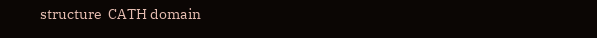structure  CATH domain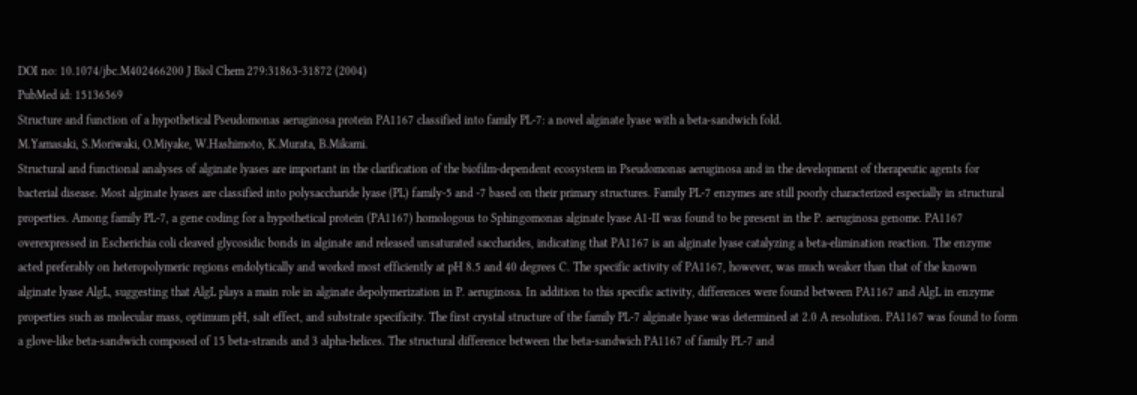DOI no: 10.1074/jbc.M402466200 J Biol Chem 279:31863-31872 (2004)
PubMed id: 15136569
Structure and function of a hypothetical Pseudomonas aeruginosa protein PA1167 classified into family PL-7: a novel alginate lyase with a beta-sandwich fold.
M.Yamasaki, S.Moriwaki, O.Miyake, W.Hashimoto, K.Murata, B.Mikami.
Structural and functional analyses of alginate lyases are important in the clarification of the biofilm-dependent ecosystem in Pseudomonas aeruginosa and in the development of therapeutic agents for bacterial disease. Most alginate lyases are classified into polysaccharide lyase (PL) family-5 and -7 based on their primary structures. Family PL-7 enzymes are still poorly characterized especially in structural properties. Among family PL-7, a gene coding for a hypothetical protein (PA1167) homologous to Sphingomonas alginate lyase A1-II was found to be present in the P. aeruginosa genome. PA1167 overexpressed in Escherichia coli cleaved glycosidic bonds in alginate and released unsaturated saccharides, indicating that PA1167 is an alginate lyase catalyzing a beta-elimination reaction. The enzyme acted preferably on heteropolymeric regions endolytically and worked most efficiently at pH 8.5 and 40 degrees C. The specific activity of PA1167, however, was much weaker than that of the known alginate lyase AlgL, suggesting that AlgL plays a main role in alginate depolymerization in P. aeruginosa. In addition to this specific activity, differences were found between PA1167 and AlgL in enzyme properties such as molecular mass, optimum pH, salt effect, and substrate specificity. The first crystal structure of the family PL-7 alginate lyase was determined at 2.0 A resolution. PA1167 was found to form a glove-like beta-sandwich composed of 15 beta-strands and 3 alpha-helices. The structural difference between the beta-sandwich PA1167 of family PL-7 and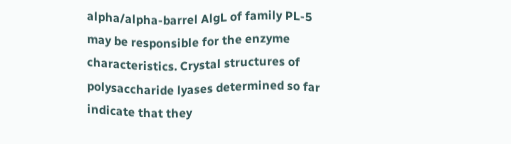alpha/alpha-barrel AlgL of family PL-5 may be responsible for the enzyme characteristics. Crystal structures of polysaccharide lyases determined so far indicate that they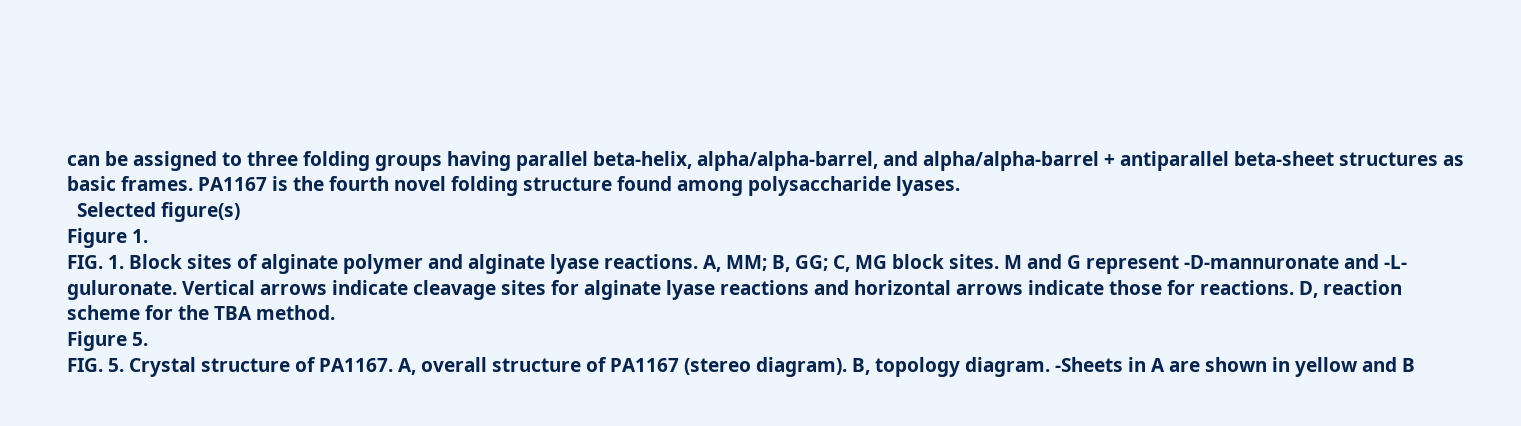can be assigned to three folding groups having parallel beta-helix, alpha/alpha-barrel, and alpha/alpha-barrel + antiparallel beta-sheet structures as basic frames. PA1167 is the fourth novel folding structure found among polysaccharide lyases.
  Selected figure(s)
Figure 1.
FIG. 1. Block sites of alginate polymer and alginate lyase reactions. A, MM; B, GG; C, MG block sites. M and G represent -D-mannuronate and -L-guluronate. Vertical arrows indicate cleavage sites for alginate lyase reactions and horizontal arrows indicate those for reactions. D, reaction scheme for the TBA method.
Figure 5.
FIG. 5. Crystal structure of PA1167. A, overall structure of PA1167 (stereo diagram). B, topology diagram. -Sheets in A are shown in yellow and B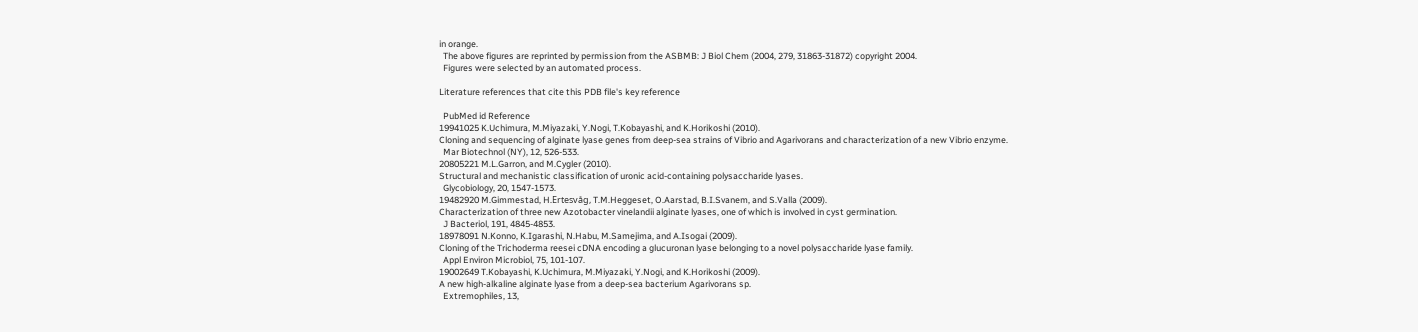in orange.
  The above figures are reprinted by permission from the ASBMB: J Biol Chem (2004, 279, 31863-31872) copyright 2004.
  Figures were selected by an automated process.

Literature references that cite this PDB file's key reference

  PubMed id Reference
19941025 K.Uchimura, M.Miyazaki, Y.Nogi, T.Kobayashi, and K.Horikoshi (2010).
Cloning and sequencing of alginate lyase genes from deep-sea strains of Vibrio and Agarivorans and characterization of a new Vibrio enzyme.
  Mar Biotechnol (NY), 12, 526-533.
20805221 M.L.Garron, and M.Cygler (2010).
Structural and mechanistic classification of uronic acid-containing polysaccharide lyases.
  Glycobiology, 20, 1547-1573.
19482920 M.Gimmestad, H.Ertesvåg, T.M.Heggeset, O.Aarstad, B.I.Svanem, and S.Valla (2009).
Characterization of three new Azotobacter vinelandii alginate lyases, one of which is involved in cyst germination.
  J Bacteriol, 191, 4845-4853.
18978091 N.Konno, K.Igarashi, N.Habu, M.Samejima, and A.Isogai (2009).
Cloning of the Trichoderma reesei cDNA encoding a glucuronan lyase belonging to a novel polysaccharide lyase family.
  Appl Environ Microbiol, 75, 101-107.
19002649 T.Kobayashi, K.Uchimura, M.Miyazaki, Y.Nogi, and K.Horikoshi (2009).
A new high-alkaline alginate lyase from a deep-sea bacterium Agarivorans sp.
  Extremophiles, 13,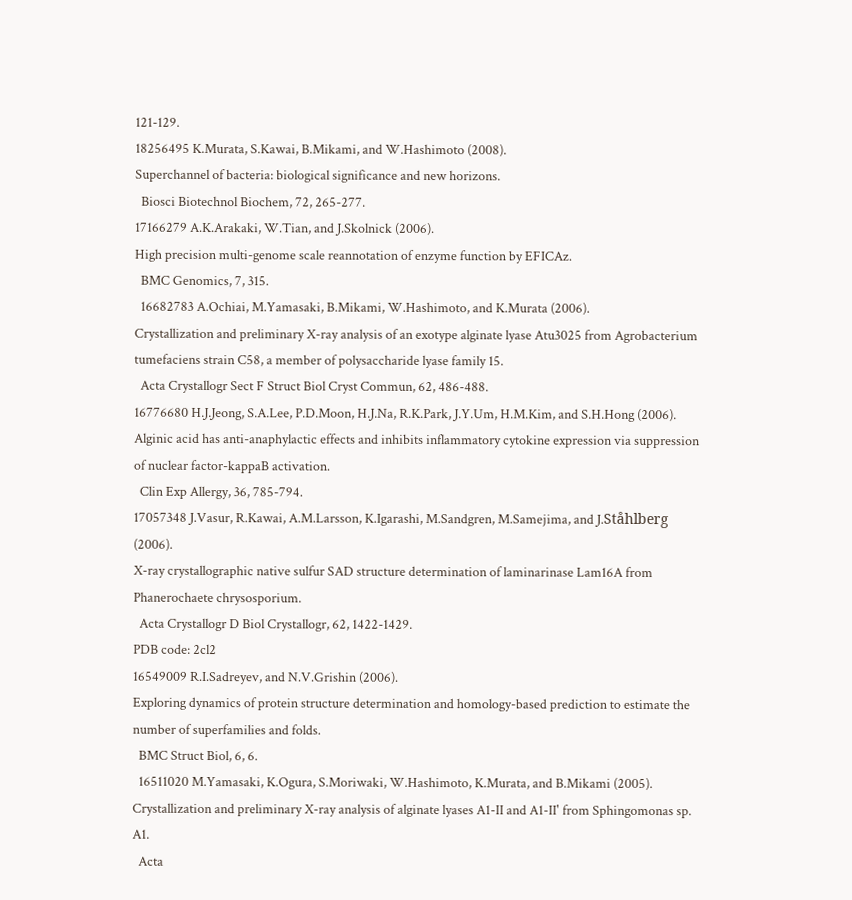121-129.
18256495 K.Murata, S.Kawai, B.Mikami, and W.Hashimoto (2008).
Superchannel of bacteria: biological significance and new horizons.
  Biosci Biotechnol Biochem, 72, 265-277.
17166279 A.K.Arakaki, W.Tian, and J.Skolnick (2006).
High precision multi-genome scale reannotation of enzyme function by EFICAz.
  BMC Genomics, 7, 315.
  16682783 A.Ochiai, M.Yamasaki, B.Mikami, W.Hashimoto, and K.Murata (2006).
Crystallization and preliminary X-ray analysis of an exotype alginate lyase Atu3025 from Agrobacterium tumefaciens strain C58, a member of polysaccharide lyase family 15.
  Acta Crystallogr Sect F Struct Biol Cryst Commun, 62, 486-488.
16776680 H.J.Jeong, S.A.Lee, P.D.Moon, H.J.Na, R.K.Park, J.Y.Um, H.M.Kim, and S.H.Hong (2006).
Alginic acid has anti-anaphylactic effects and inhibits inflammatory cytokine expression via suppression of nuclear factor-kappaB activation.
  Clin Exp Allergy, 36, 785-794.
17057348 J.Vasur, R.Kawai, A.M.Larsson, K.Igarashi, M.Sandgren, M.Samejima, and J.Ståhlberg (2006).
X-ray crystallographic native sulfur SAD structure determination of laminarinase Lam16A from Phanerochaete chrysosporium.
  Acta Crystallogr D Biol Crystallogr, 62, 1422-1429.
PDB code: 2cl2
16549009 R.I.Sadreyev, and N.V.Grishin (2006).
Exploring dynamics of protein structure determination and homology-based prediction to estimate the number of superfamilies and folds.
  BMC Struct Biol, 6, 6.
  16511020 M.Yamasaki, K.Ogura, S.Moriwaki, W.Hashimoto, K.Murata, and B.Mikami (2005).
Crystallization and preliminary X-ray analysis of alginate lyases A1-II and A1-II' from Sphingomonas sp. A1.
  Acta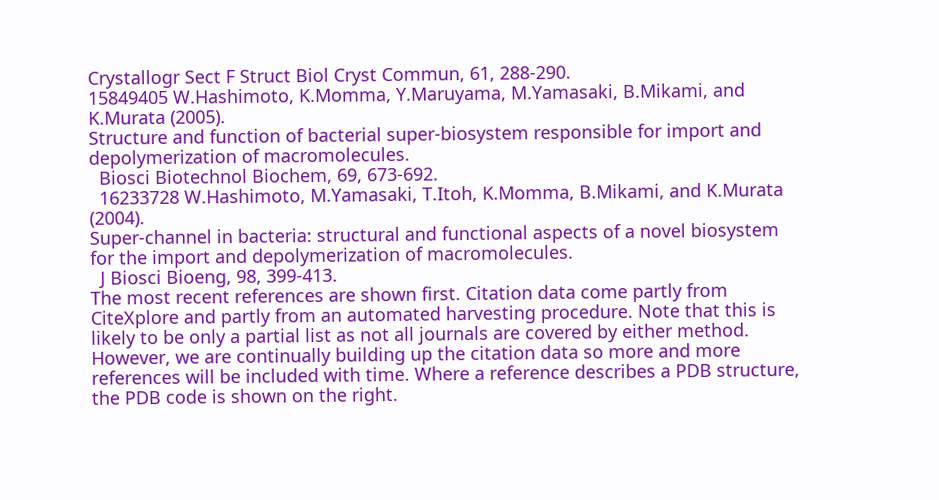Crystallogr Sect F Struct Biol Cryst Commun, 61, 288-290.
15849405 W.Hashimoto, K.Momma, Y.Maruyama, M.Yamasaki, B.Mikami, and K.Murata (2005).
Structure and function of bacterial super-biosystem responsible for import and depolymerization of macromolecules.
  Biosci Biotechnol Biochem, 69, 673-692.
  16233728 W.Hashimoto, M.Yamasaki, T.Itoh, K.Momma, B.Mikami, and K.Murata (2004).
Super-channel in bacteria: structural and functional aspects of a novel biosystem for the import and depolymerization of macromolecules.
  J Biosci Bioeng, 98, 399-413.
The most recent references are shown first. Citation data come partly from CiteXplore and partly from an automated harvesting procedure. Note that this is likely to be only a partial list as not all journals are covered by either method. However, we are continually building up the citation data so more and more references will be included with time. Where a reference describes a PDB structure, the PDB code is shown on the right.